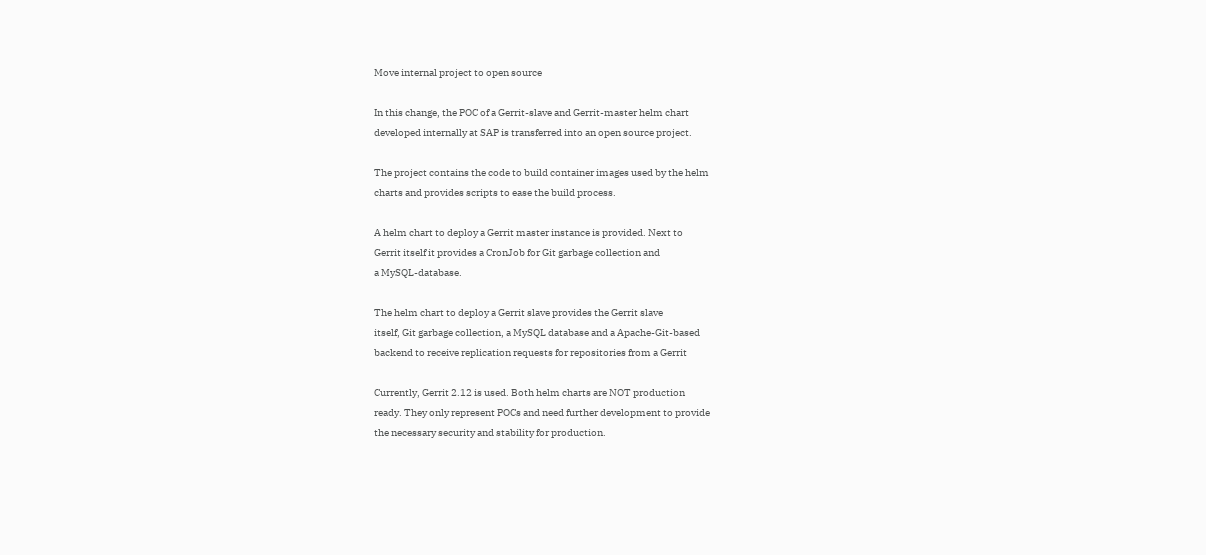Move internal project to open source

In this change, the POC of a Gerrit-slave and Gerrit-master helm chart
developed internally at SAP is transferred into an open source project.

The project contains the code to build container images used by the helm
charts and provides scripts to ease the build process.

A helm chart to deploy a Gerrit master instance is provided. Next to
Gerrit itself it provides a CronJob for Git garbage collection and
a MySQL-database.

The helm chart to deploy a Gerrit slave provides the Gerrit slave
itself, Git garbage collection, a MySQL database and a Apache-Git-based
backend to receive replication requests for repositories from a Gerrit

Currently, Gerrit 2.12 is used. Both helm charts are NOT production
ready. They only represent POCs and need further development to provide
the necessary security and stability for production.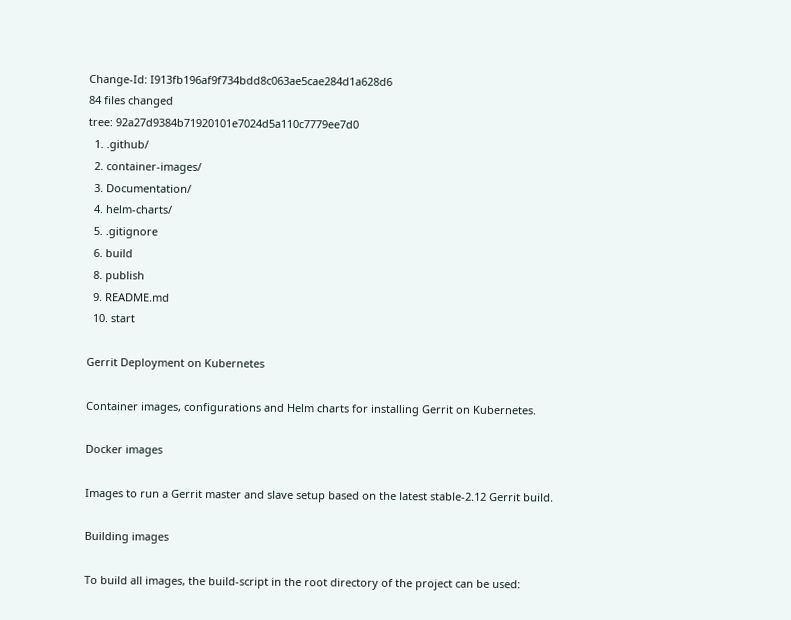Change-Id: I913fb196af9f734bdd8c063ae5cae284d1a628d6
84 files changed
tree: 92a27d9384b71920101e7024d5a110c7779ee7d0
  1. .github/
  2. container-images/
  3. Documentation/
  4. helm-charts/
  5. .gitignore
  6. build
  8. publish
  9. README.md
  10. start

Gerrit Deployment on Kubernetes

Container images, configurations and Helm charts for installing Gerrit on Kubernetes.

Docker images

Images to run a Gerrit master and slave setup based on the latest stable-2.12 Gerrit build.

Building images

To build all images, the build-script in the root directory of the project can be used: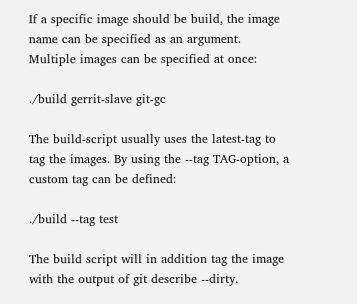If a specific image should be build, the image name can be specified as an argument. Multiple images can be specified at once:

./build gerrit-slave git-gc

The build-script usually uses the latest-tag to tag the images. By using the --tag TAG-option, a custom tag can be defined:

./build --tag test

The build script will in addition tag the image with the output of git describe --dirty.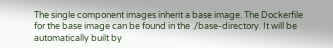The single component images inherit a base image. The Dockerfile for the base image can be found in the ./base-directory. It will be automatically built by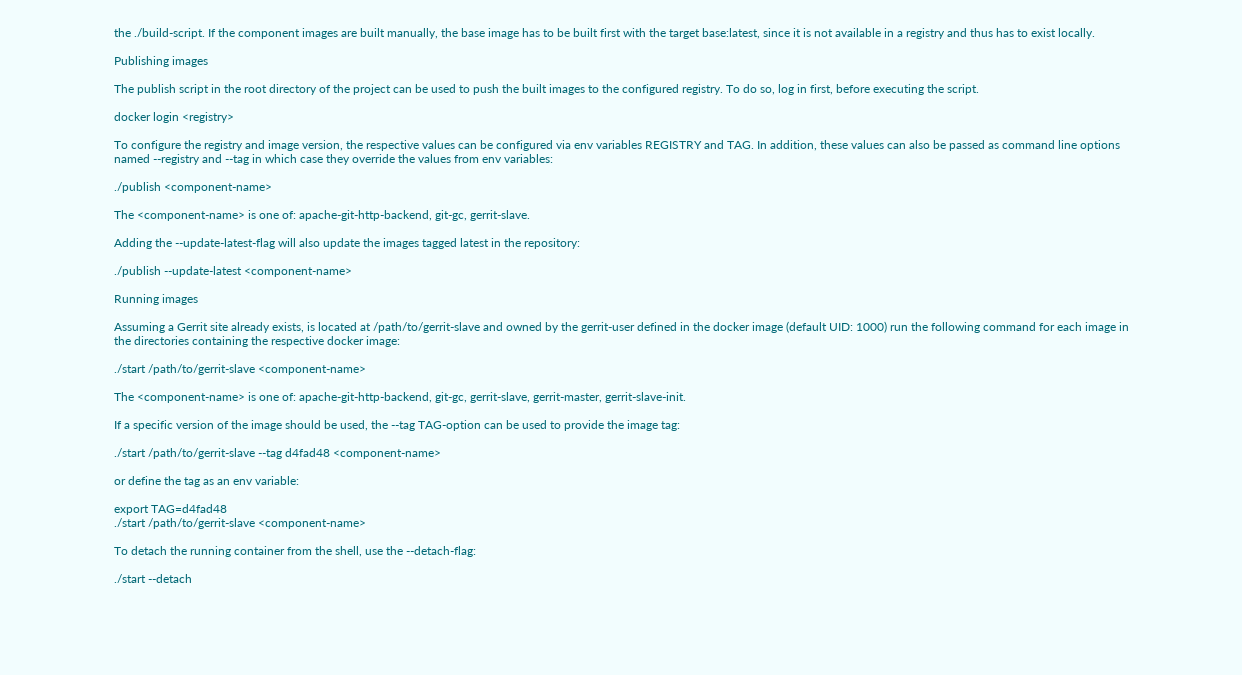the ./build-script. If the component images are built manually, the base image has to be built first with the target base:latest, since it is not available in a registry and thus has to exist locally.

Publishing images

The publish script in the root directory of the project can be used to push the built images to the configured registry. To do so, log in first, before executing the script.

docker login <registry>

To configure the registry and image version, the respective values can be configured via env variables REGISTRY and TAG. In addition, these values can also be passed as command line options named --registry and --tag in which case they override the values from env variables:

./publish <component-name>

The <component-name> is one of: apache-git-http-backend, git-gc, gerrit-slave.

Adding the --update-latest-flag will also update the images tagged latest in the repository:

./publish --update-latest <component-name>

Running images

Assuming a Gerrit site already exists, is located at /path/to/gerrit-slave and owned by the gerrit-user defined in the docker image (default UID: 1000) run the following command for each image in the directories containing the respective docker image:

./start /path/to/gerrit-slave <component-name>

The <component-name> is one of: apache-git-http-backend, git-gc, gerrit-slave, gerrit-master, gerrit-slave-init.

If a specific version of the image should be used, the --tag TAG-option can be used to provide the image tag:

./start /path/to/gerrit-slave --tag d4fad48 <component-name>

or define the tag as an env variable:

export TAG=d4fad48
./start /path/to/gerrit-slave <component-name>

To detach the running container from the shell, use the --detach-flag:

./start --detach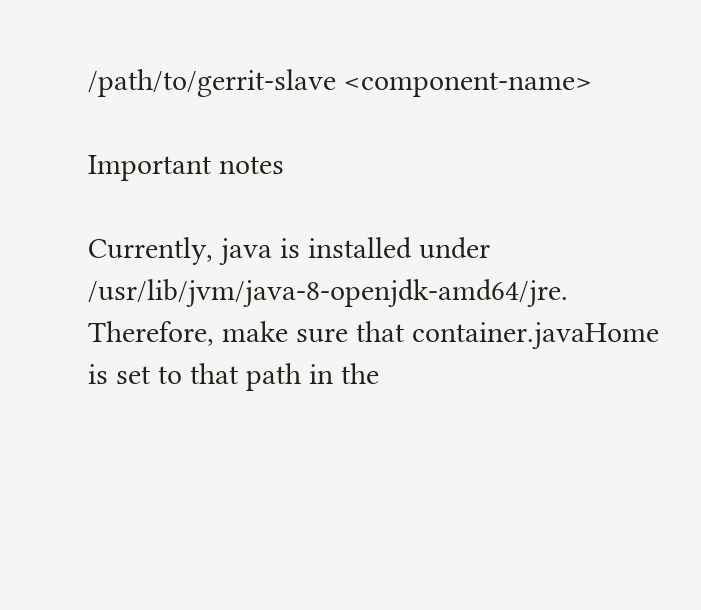/path/to/gerrit-slave <component-name>

Important notes

Currently, java is installed under /usr/lib/jvm/java-8-openjdk-amd64/jre. Therefore, make sure that container.javaHome is set to that path in the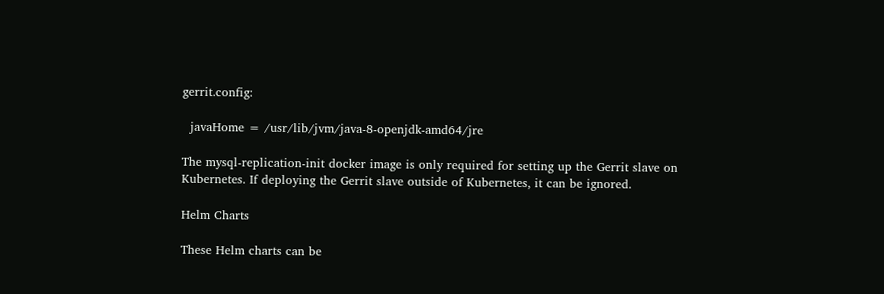gerrit.config:

  javaHome = /usr/lib/jvm/java-8-openjdk-amd64/jre

The mysql-replication-init docker image is only required for setting up the Gerrit slave on Kubernetes. If deploying the Gerrit slave outside of Kubernetes, it can be ignored.

Helm Charts

These Helm charts can be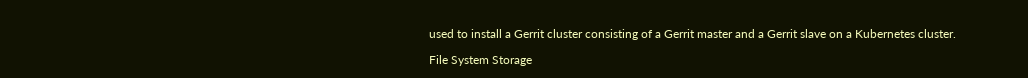used to install a Gerrit cluster consisting of a Gerrit master and a Gerrit slave on a Kubernetes cluster.

File System Storage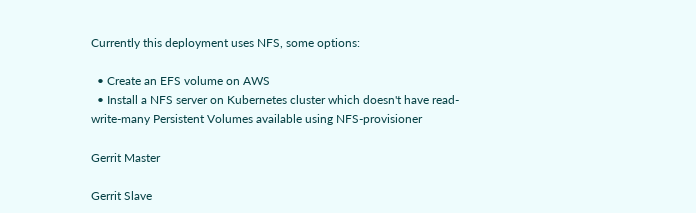Currently this deployment uses NFS, some options:

  • Create an EFS volume on AWS
  • Install a NFS server on Kubernetes cluster which doesn't have read-write-many Persistent Volumes available using NFS-provisioner

Gerrit Master

Gerrit Slave